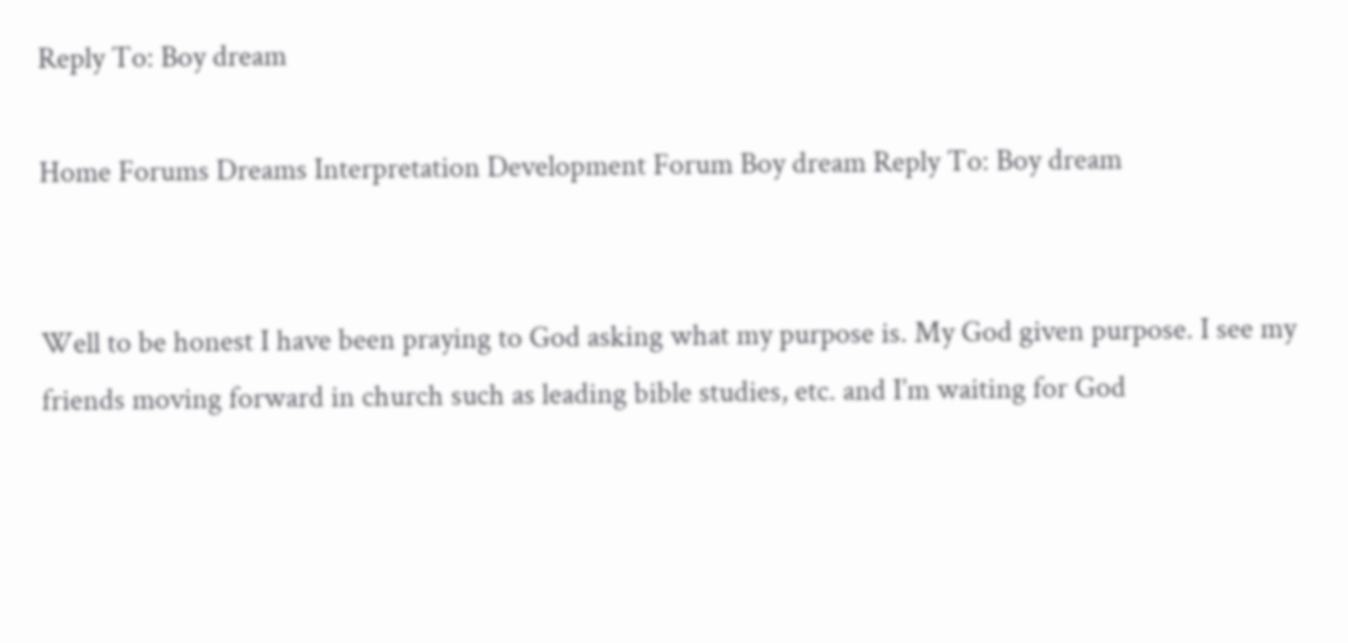Reply To: Boy dream

Home Forums Dreams Interpretation Development Forum Boy dream Reply To: Boy dream


Well to be honest I have been praying to God asking what my purpose is. My God given purpose. I see my friends moving forward in church such as leading bible studies, etc. and I’m waiting for God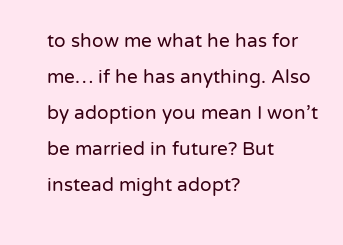to show me what he has for me… if he has anything. Also by adoption you mean I won’t be married in future? But instead might adopt?